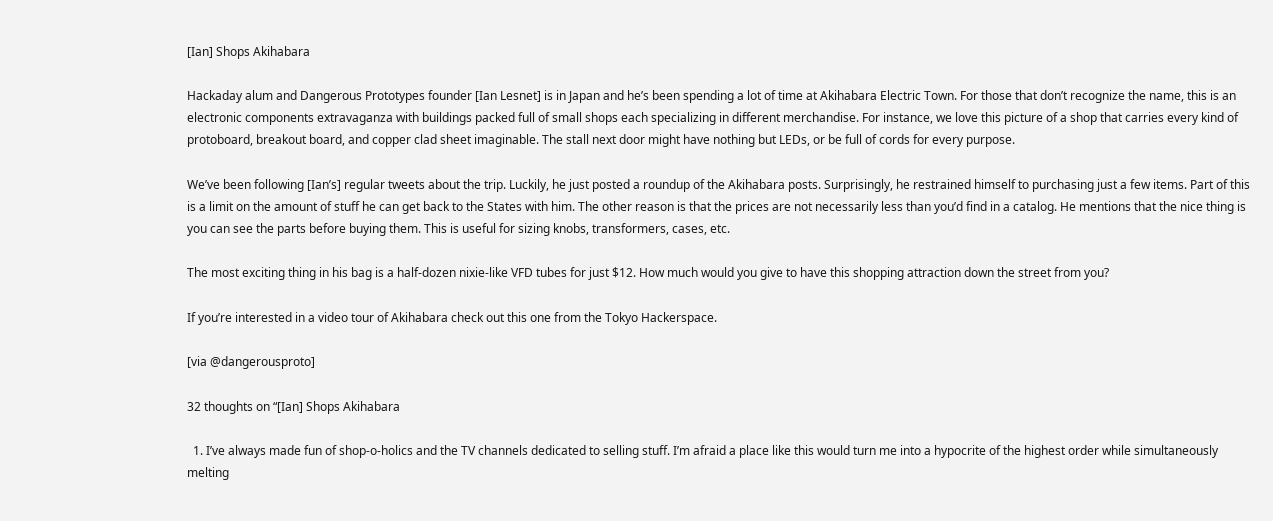[Ian] Shops Akihabara

Hackaday alum and Dangerous Prototypes founder [Ian Lesnet] is in Japan and he’s been spending a lot of time at Akihabara Electric Town. For those that don’t recognize the name, this is an electronic components extravaganza with buildings packed full of small shops each specializing in different merchandise. For instance, we love this picture of a shop that carries every kind of protoboard, breakout board, and copper clad sheet imaginable. The stall next door might have nothing but LEDs, or be full of cords for every purpose.

We’ve been following [Ian’s] regular tweets about the trip. Luckily, he just posted a roundup of the Akihabara posts. Surprisingly, he restrained himself to purchasing just a few items. Part of this is a limit on the amount of stuff he can get back to the States with him. The other reason is that the prices are not necessarily less than you’d find in a catalog. He mentions that the nice thing is you can see the parts before buying them. This is useful for sizing knobs, transformers, cases, etc.

The most exciting thing in his bag is a half-dozen nixie-like VFD tubes for just $12. How much would you give to have this shopping attraction down the street from you?

If you’re interested in a video tour of Akihabara check out this one from the Tokyo Hackerspace.

[via @dangerousproto]

32 thoughts on “[Ian] Shops Akihabara

  1. I’ve always made fun of shop-o-holics and the TV channels dedicated to selling stuff. I’m afraid a place like this would turn me into a hypocrite of the highest order while simultaneously melting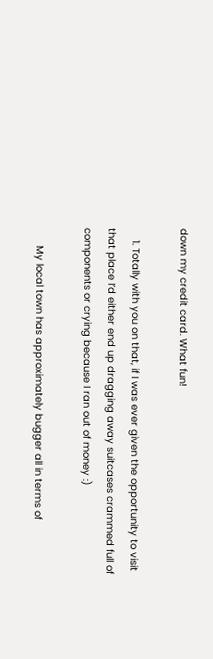down my credit card. What fun!

    1. Totally with you on that, if I was ever given the opportunity to visit that place I’d either end up dragging away suitcases crammed full of components or crying because I ran out of money :)

      My local town has approximately bugger all in terms of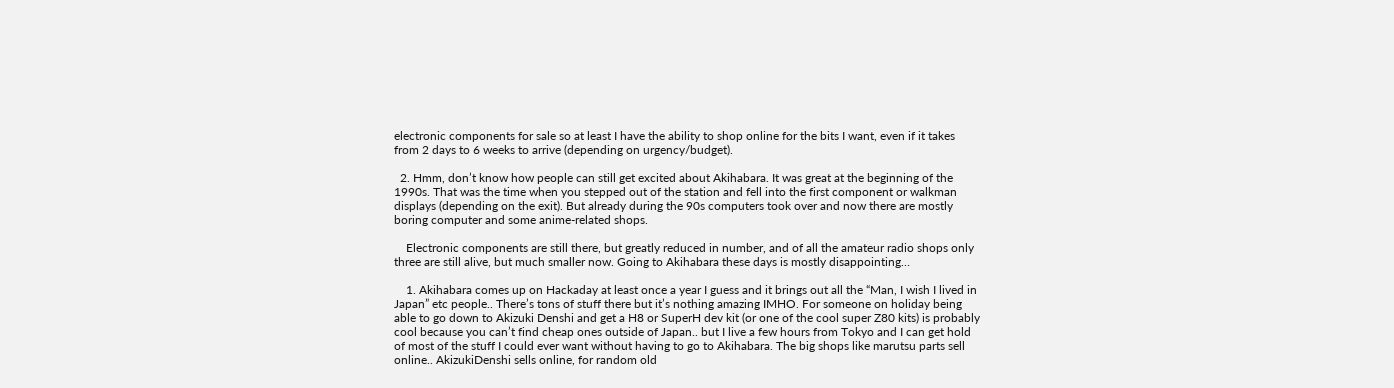electronic components for sale so at least I have the ability to shop online for the bits I want, even if it takes from 2 days to 6 weeks to arrive (depending on urgency/budget).

  2. Hmm, don’t know how people can still get excited about Akihabara. It was great at the beginning of the 1990s. That was the time when you stepped out of the station and fell into the first component or walkman displays (depending on the exit). But already during the 90s computers took over and now there are mostly boring computer and some anime-related shops.

    Electronic components are still there, but greatly reduced in number, and of all the amateur radio shops only three are still alive, but much smaller now. Going to Akihabara these days is mostly disappointing…

    1. Akihabara comes up on Hackaday at least once a year I guess and it brings out all the “Man, I wish I lived in Japan” etc people.. There’s tons of stuff there but it’s nothing amazing IMHO. For someone on holiday being able to go down to Akizuki Denshi and get a H8 or SuperH dev kit (or one of the cool super Z80 kits) is probably cool because you can’t find cheap ones outside of Japan.. but I live a few hours from Tokyo and I can get hold of most of the stuff I could ever want without having to go to Akihabara. The big shops like marutsu parts sell online.. AkizukiDenshi sells online, for random old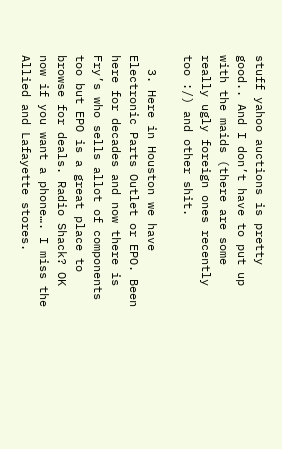stuff yahoo auctions is pretty good.. And I don’t have to put up with the maids (there are some really ugly foreign ones recently too :/) and other shit.

  3. Here in Houston we have Electronic Parts Outlet or EPO. Been here for decades and now there is Fry’s who sells allot of components too but EPO is a great place to browse for deals. Radio Shack? OK now if you want a phone…. I miss the Allied and Lafayette stores.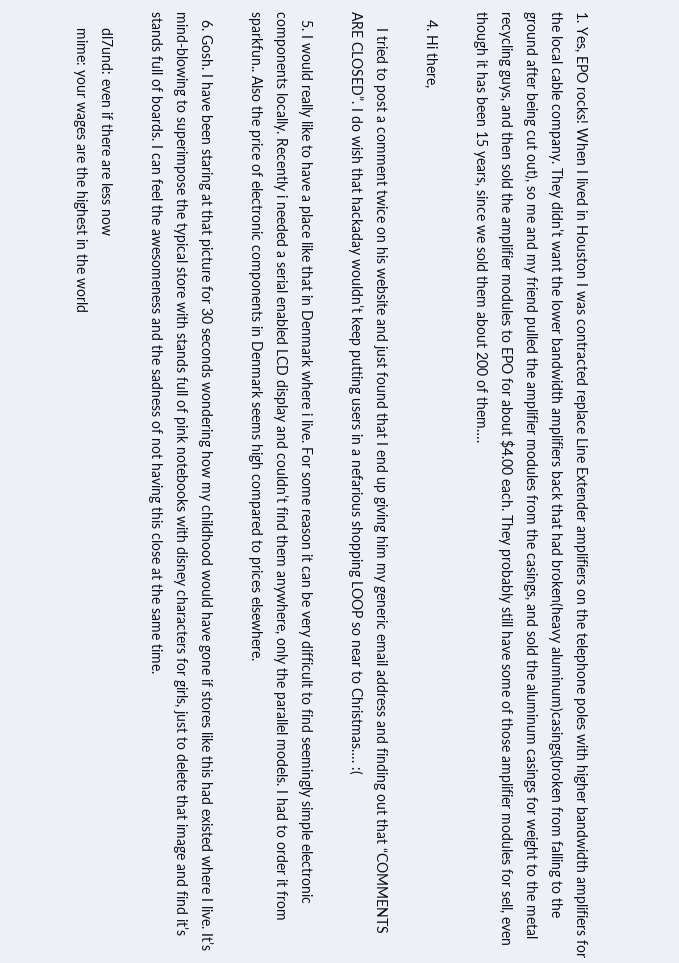1. Yes, EPO rocks! When I lived in Houston I was contracted replace Line Extender amplifiers on the telephone poles with higher bandwidth amplifiers for the local cable company. They didn’t want the lower bandwidth amplifiers back that had broken(heavy aluminum)casings(broken from falling to the ground after being cut out), so me and my friend pulled the amplifier modules from the casings, and sold the aluminum casings for weight to the metal recycling guys, and then sold the amplifier modules to EPO for about $4.00 each. They probably still have some of those amplifier modules for sell, even though it has been 15 years, since we sold them about 200 of them….

  4. Hi there,

    I tried to post a comment twice on his website and just found that I end up giving him my generic email address and finding out that “COMMENTS ARE CLOSED”. I do wish that hackaday wouldn’t keep putting users in a nefarious shopping LOOP so near to Christmas…. :(

  5. I would really like to have a place like that in Denmark where i live. For some reason it can be very difficult to find seemingly simple electronic components locally. Recently i needed a serial enabled LCD display and couldn’t find them anywhere, only the parallel models. I had to order it from sparkfun.. Also the price of electronic components in Denmark seems high compared to prices elsewhere.

  6. Gosh. I have been staring at that picture for 30 seconds wondering how my childhood would have gone if stores like this had existed where I live. It’s mind-blowing to superimpose the typical store with stands full of pink notebooks with disney characters for girls, just to delete that image and find it’s stands full of boards. I can feel the awesomeness and the sadness of not having this close at the same time.

    dl7und: even if there are less now
    mime: your wages are the highest in the world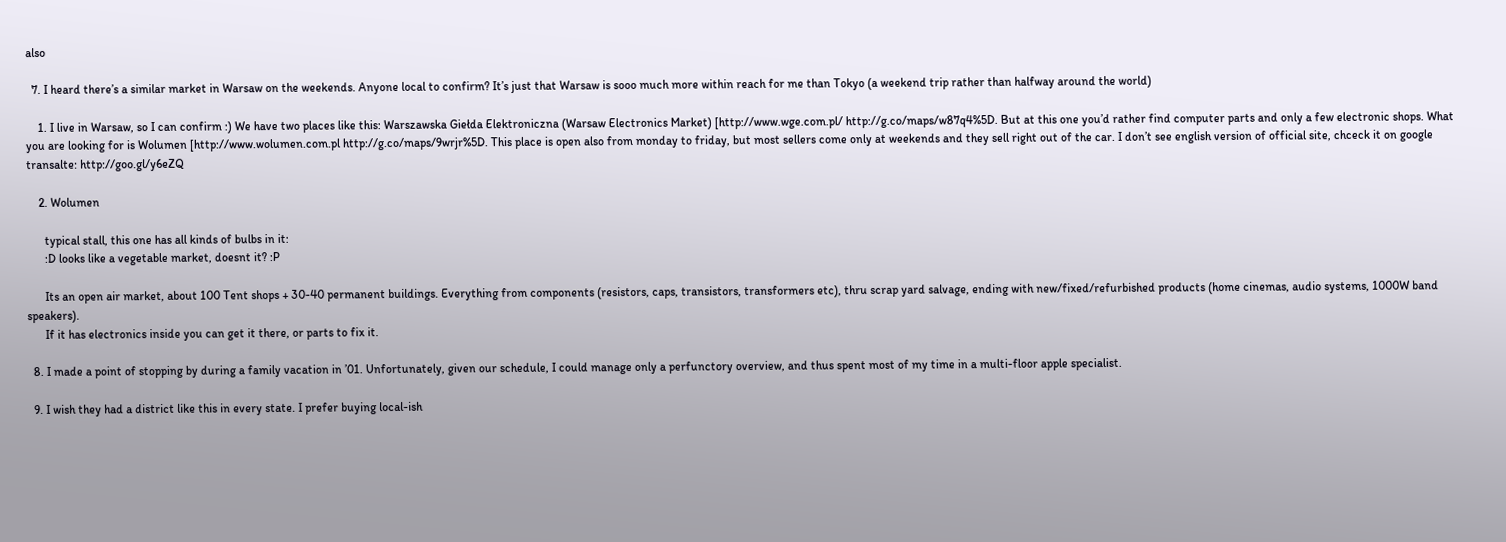also

  7. I heard there’s a similar market in Warsaw on the weekends. Anyone local to confirm? It’s just that Warsaw is sooo much more within reach for me than Tokyo (a weekend trip rather than halfway around the world)

    1. I live in Warsaw, so I can confirm :) We have two places like this: Warszawska Giełda Elektroniczna (Warsaw Electronics Market) [http://www.wge.com.pl/ http://g.co/maps/w87q4%5D. But at this one you’d rather find computer parts and only a few electronic shops. What you are looking for is Wolumen [http://www.wolumen.com.pl http://g.co/maps/9wrjr%5D. This place is open also from monday to friday, but most sellers come only at weekends and they sell right out of the car. I don’t see english version of official site, chceck it on google transalte: http://goo.gl/y6eZQ

    2. Wolumen

      typical stall, this one has all kinds of bulbs in it:
      :D looks like a vegetable market, doesnt it? :P

      Its an open air market, about 100 Tent shops + 30-40 permanent buildings. Everything from components (resistors, caps, transistors, transformers etc), thru scrap yard salvage, ending with new/fixed/refurbished products (home cinemas, audio systems, 1000W band speakers).
      If it has electronics inside you can get it there, or parts to fix it.

  8. I made a point of stopping by during a family vacation in ’01. Unfortunately, given our schedule, I could manage only a perfunctory overview, and thus spent most of my time in a multi-floor apple specialist.

  9. I wish they had a district like this in every state. I prefer buying local-ish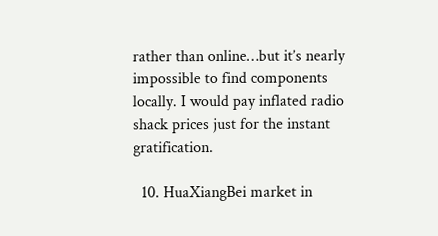rather than online…but it’s nearly impossible to find components locally. I would pay inflated radio shack prices just for the instant gratification.

  10. HuaXiangBei market in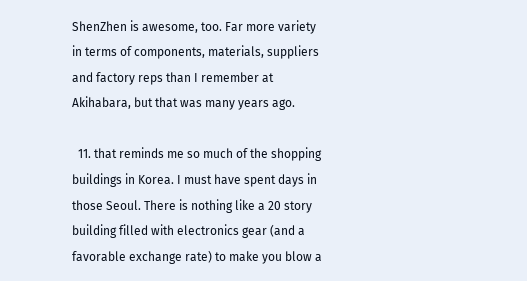ShenZhen is awesome, too. Far more variety in terms of components, materials, suppliers and factory reps than I remember at Akihabara, but that was many years ago.

  11. that reminds me so much of the shopping buildings in Korea. I must have spent days in those Seoul. There is nothing like a 20 story building filled with electronics gear (and a favorable exchange rate) to make you blow a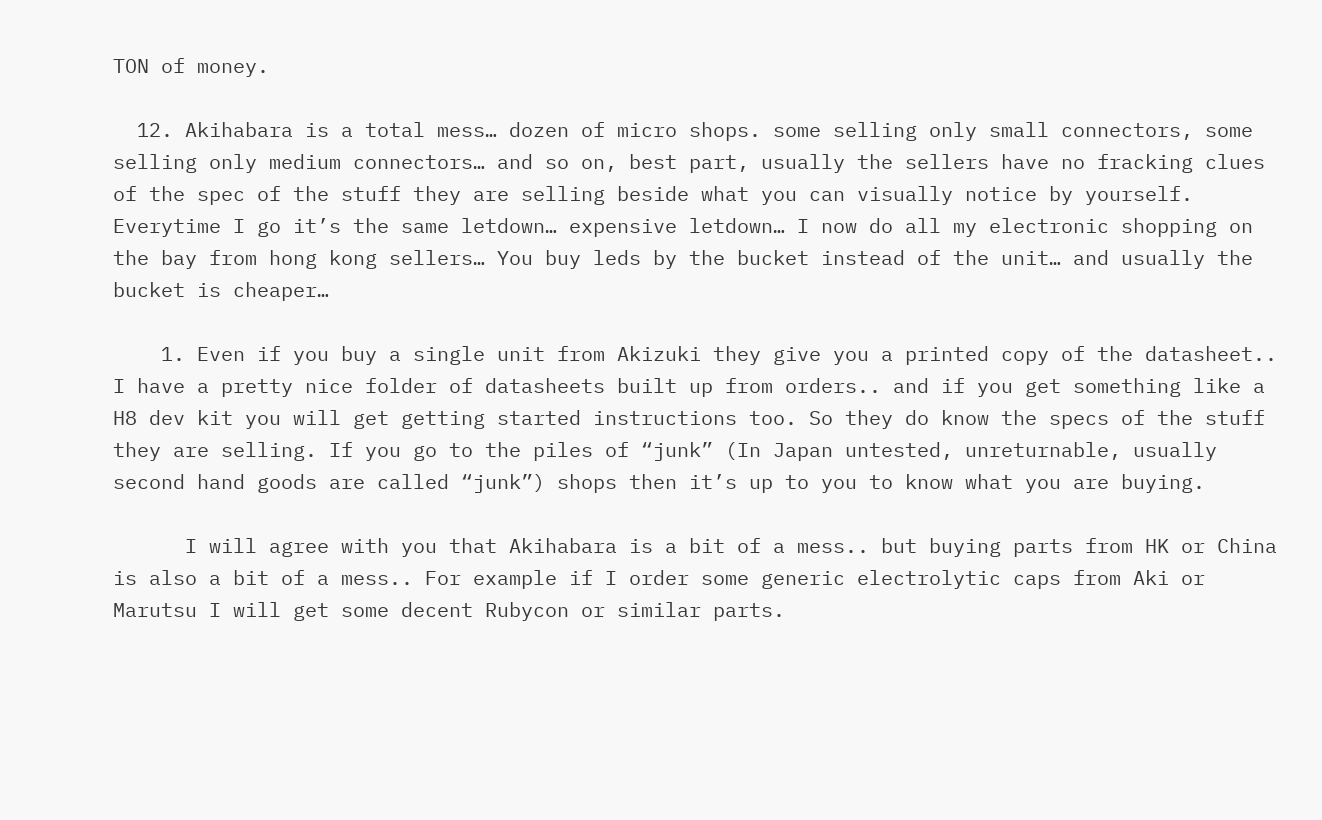TON of money.

  12. Akihabara is a total mess… dozen of micro shops. some selling only small connectors, some selling only medium connectors… and so on, best part, usually the sellers have no fracking clues of the spec of the stuff they are selling beside what you can visually notice by yourself. Everytime I go it’s the same letdown… expensive letdown… I now do all my electronic shopping on the bay from hong kong sellers… You buy leds by the bucket instead of the unit… and usually the bucket is cheaper…

    1. Even if you buy a single unit from Akizuki they give you a printed copy of the datasheet.. I have a pretty nice folder of datasheets built up from orders.. and if you get something like a H8 dev kit you will get getting started instructions too. So they do know the specs of the stuff they are selling. If you go to the piles of “junk” (In Japan untested, unreturnable, usually second hand goods are called “junk”) shops then it’s up to you to know what you are buying.

      I will agree with you that Akihabara is a bit of a mess.. but buying parts from HK or China is also a bit of a mess.. For example if I order some generic electrolytic caps from Aki or Marutsu I will get some decent Rubycon or similar parts.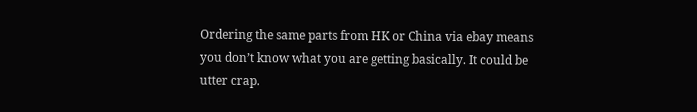Ordering the same parts from HK or China via ebay means you don’t know what you are getting basically. It could be utter crap.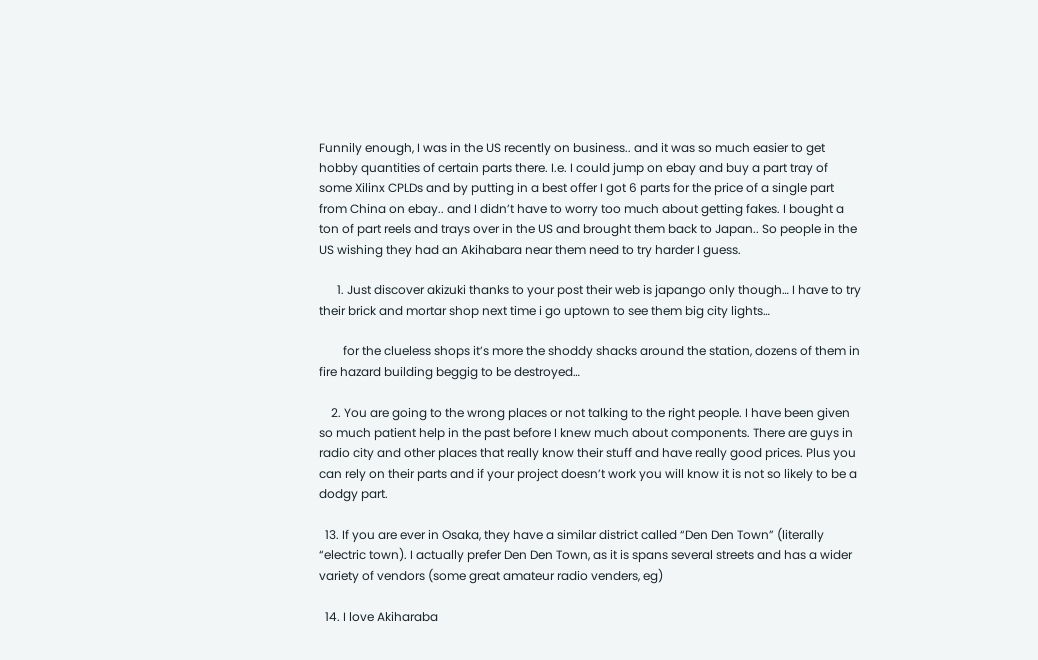Funnily enough, I was in the US recently on business.. and it was so much easier to get hobby quantities of certain parts there. I.e. I could jump on ebay and buy a part tray of some Xilinx CPLDs and by putting in a best offer I got 6 parts for the price of a single part from China on ebay.. and I didn’t have to worry too much about getting fakes. I bought a ton of part reels and trays over in the US and brought them back to Japan.. So people in the US wishing they had an Akihabara near them need to try harder I guess.

      1. Just discover akizuki thanks to your post their web is japango only though… I have to try their brick and mortar shop next time i go uptown to see them big city lights…

        for the clueless shops it’s more the shoddy shacks around the station, dozens of them in fire hazard building beggig to be destroyed…

    2. You are going to the wrong places or not talking to the right people. I have been given so much patient help in the past before I knew much about components. There are guys in radio city and other places that really know their stuff and have really good prices. Plus you can rely on their parts and if your project doesn’t work you will know it is not so likely to be a dodgy part.

  13. If you are ever in Osaka, they have a similar district called “Den Den Town” (literally “electric town). I actually prefer Den Den Town, as it is spans several streets and has a wider variety of vendors (some great amateur radio venders, eg)

  14. I love Akiharaba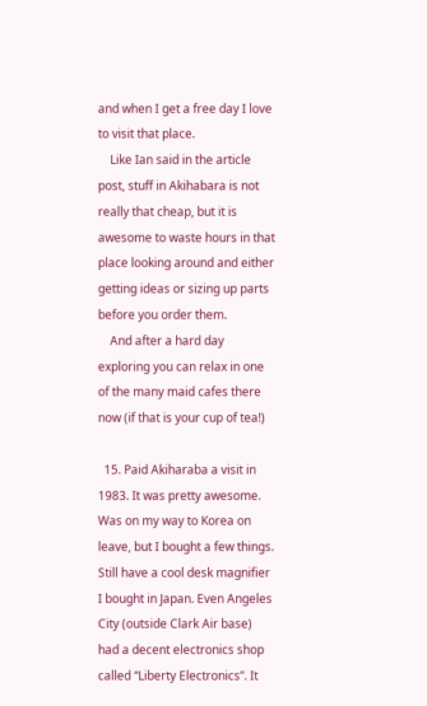and when I get a free day I love to visit that place.
    Like Ian said in the article post, stuff in Akihabara is not really that cheap, but it is awesome to waste hours in that place looking around and either getting ideas or sizing up parts before you order them.
    And after a hard day exploring you can relax in one of the many maid cafes there now (if that is your cup of tea!)

  15. Paid Akiharaba a visit in 1983. It was pretty awesome. Was on my way to Korea on leave, but I bought a few things. Still have a cool desk magnifier I bought in Japan. Even Angeles City (outside Clark Air base) had a decent electronics shop called “Liberty Electronics”. It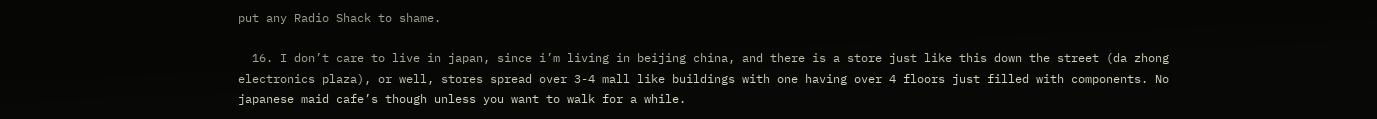put any Radio Shack to shame.

  16. I don’t care to live in japan, since i’m living in beijing china, and there is a store just like this down the street (da zhong electronics plaza), or well, stores spread over 3-4 mall like buildings with one having over 4 floors just filled with components. No japanese maid cafe’s though unless you want to walk for a while.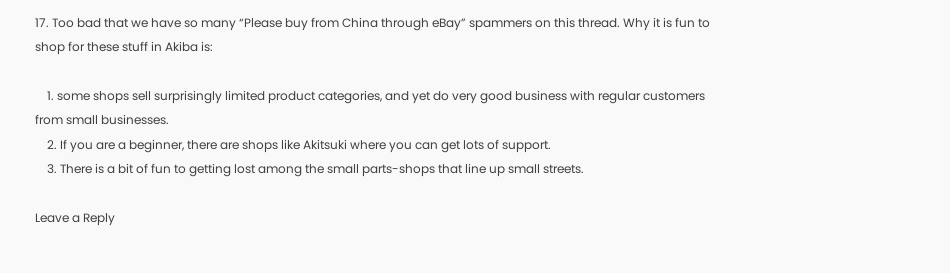17. Too bad that we have so many “Please buy from China through eBay” spammers on this thread. Why it is fun to shop for these stuff in Akiba is:

    1. some shops sell surprisingly limited product categories, and yet do very good business with regular customers from small businesses.
    2. If you are a beginner, there are shops like Akitsuki where you can get lots of support.
    3. There is a bit of fun to getting lost among the small parts-shops that line up small streets.

Leave a Reply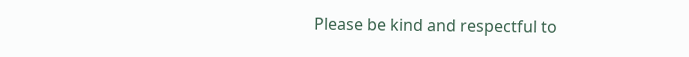Please be kind and respectful to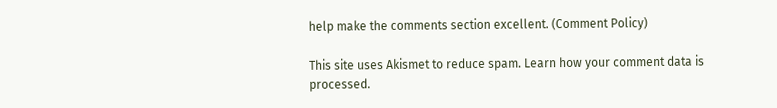help make the comments section excellent. (Comment Policy)

This site uses Akismet to reduce spam. Learn how your comment data is processed.